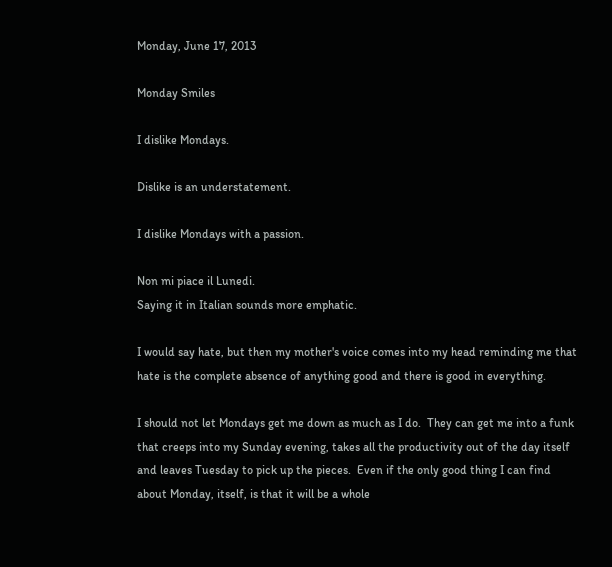Monday, June 17, 2013

Monday Smiles

I dislike Mondays.

Dislike is an understatement.

I dislike Mondays with a passion.

Non mi piace il Lunedi.
Saying it in Italian sounds more emphatic.

I would say hate, but then my mother's voice comes into my head reminding me that hate is the complete absence of anything good and there is good in everything.

I should not let Mondays get me down as much as I do.  They can get me into a funk that creeps into my Sunday evening, takes all the productivity out of the day itself and leaves Tuesday to pick up the pieces.  Even if the only good thing I can find about Monday, itself, is that it will be a whole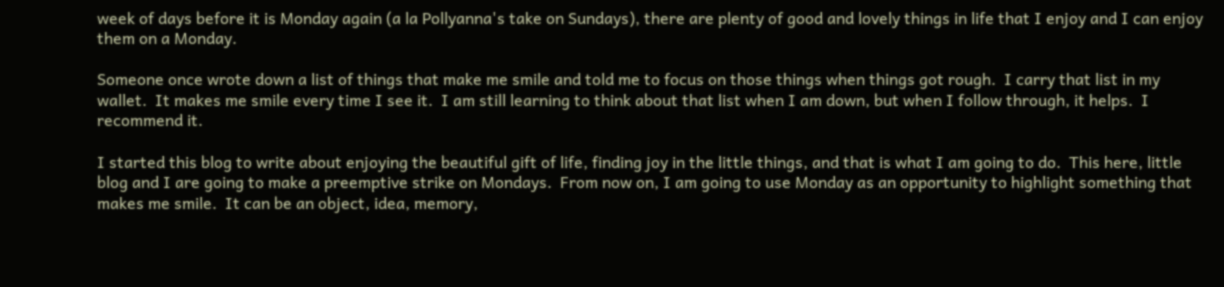week of days before it is Monday again (a la Pollyanna's take on Sundays), there are plenty of good and lovely things in life that I enjoy and I can enjoy them on a Monday.

Someone once wrote down a list of things that make me smile and told me to focus on those things when things got rough.  I carry that list in my wallet.  It makes me smile every time I see it.  I am still learning to think about that list when I am down, but when I follow through, it helps.  I recommend it.

I started this blog to write about enjoying the beautiful gift of life, finding joy in the little things, and that is what I am going to do.  This here, little blog and I are going to make a preemptive strike on Mondays.  From now on, I am going to use Monday as an opportunity to highlight something that makes me smile.  It can be an object, idea, memory,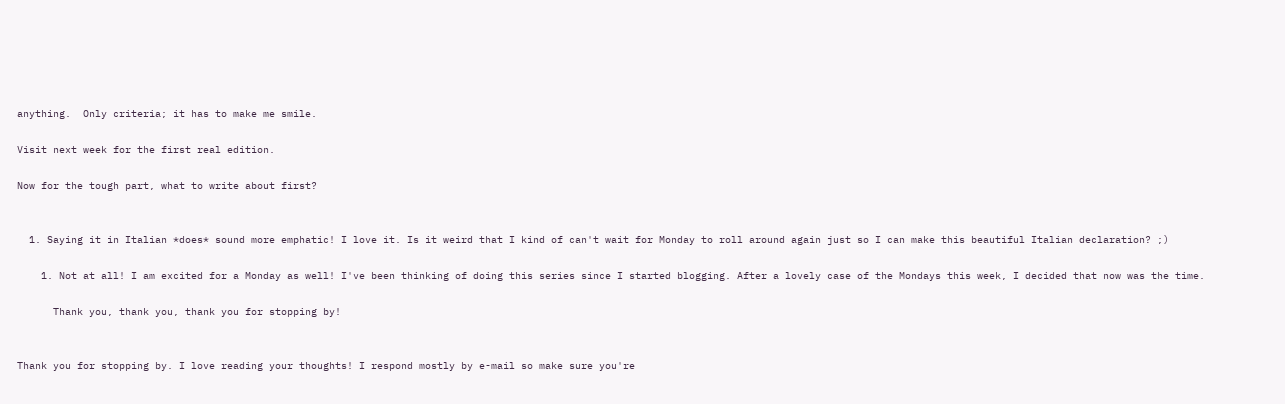anything.  Only criteria; it has to make me smile.

Visit next week for the first real edition.

Now for the tough part, what to write about first?


  1. Saying it in Italian *does* sound more emphatic! I love it. Is it weird that I kind of can't wait for Monday to roll around again just so I can make this beautiful Italian declaration? ;)

    1. Not at all! I am excited for a Monday as well! I've been thinking of doing this series since I started blogging. After a lovely case of the Mondays this week, I decided that now was the time.

      Thank you, thank you, thank you for stopping by!


Thank you for stopping by. I love reading your thoughts! I respond mostly by e-mail so make sure you're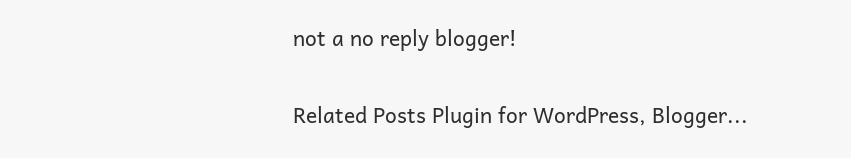not a no reply blogger!

Related Posts Plugin for WordPress, Blogger...